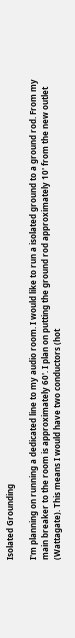Isolated Grounding

I'm planning on running a dedicated line to my audio room. I would like to run a isolated ground to a ground rod. From my main breaker to the room is approximately 60'. I plan on putting the ground rod approximately 10' from the new outlet (Wattagate). This means I would have two conductors (hot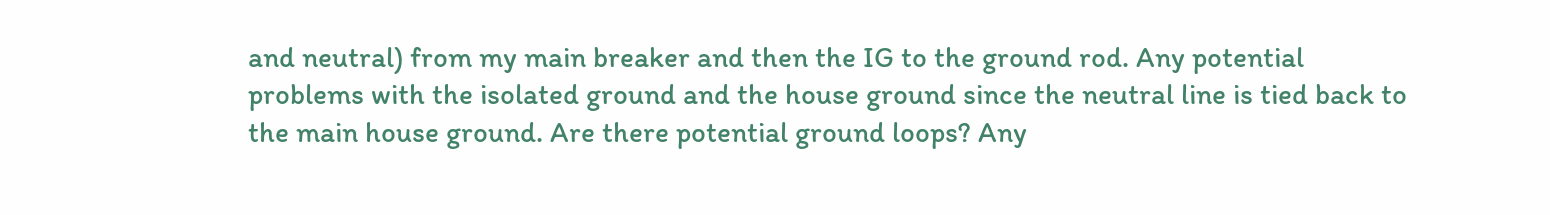and neutral) from my main breaker and then the IG to the ground rod. Any potential problems with the isolated ground and the house ground since the neutral line is tied back to the main house ground. Are there potential ground loops? Any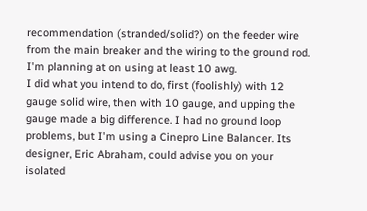recommendation (stranded/solid?) on the feeder wire from the main breaker and the wiring to the ground rod. I'm planning at on using at least 10 awg.
I did what you intend to do, first (foolishly) with 12 gauge solid wire, then with 10 gauge, and upping the gauge made a big difference. I had no ground loop problems, but I'm using a Cinepro Line Balancer. Its designer, Eric Abraham, could advise you on your isolated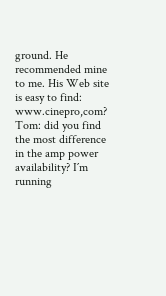ground. He recommended mine to me. His Web site is easy to find: www.cinepro,com?
Tom: did you find the most difference in the amp power availability? I´m running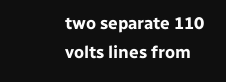two separate 110 volts lines from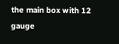the main box with 12 gauge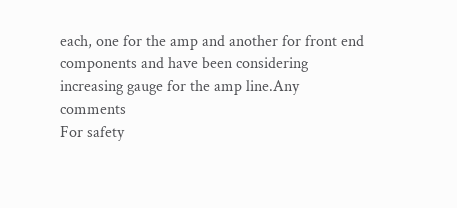each, one for the amp and another for front end components and have been considering increasing gauge for the amp line.Any comments
For safety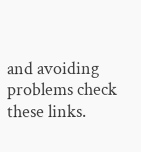and avoiding problems check these links.